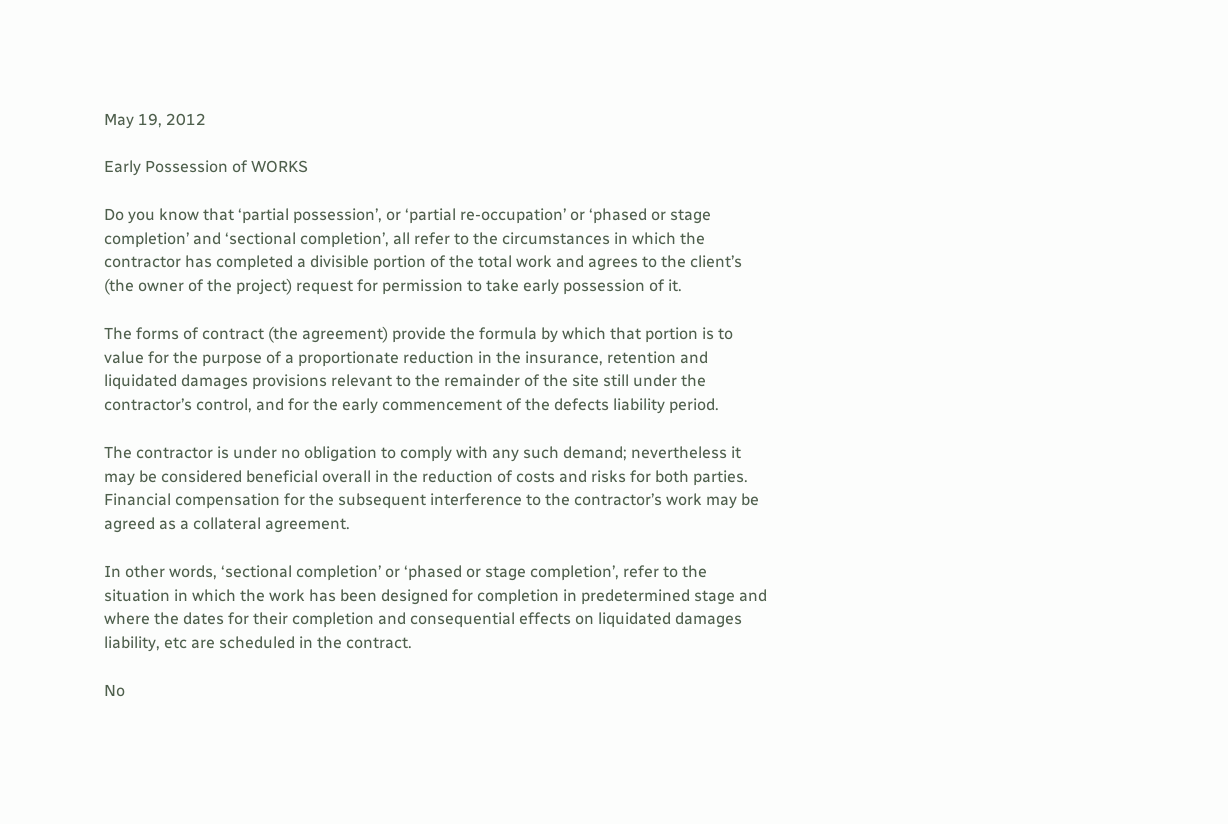May 19, 2012

Early Possession of WORKS

Do you know that ‘partial possession’, or ‘partial re-occupation’ or ‘phased or stage completion’ and ‘sectional completion’, all refer to the circumstances in which the contractor has completed a divisible portion of the total work and agrees to the client’s (the owner of the project) request for permission to take early possession of it.

The forms of contract (the agreement) provide the formula by which that portion is to value for the purpose of a proportionate reduction in the insurance, retention and liquidated damages provisions relevant to the remainder of the site still under the contractor’s control, and for the early commencement of the defects liability period.

The contractor is under no obligation to comply with any such demand; nevertheless it may be considered beneficial overall in the reduction of costs and risks for both parties.  Financial compensation for the subsequent interference to the contractor’s work may be agreed as a collateral agreement.

In other words, ‘sectional completion’ or ‘phased or stage completion’, refer to the situation in which the work has been designed for completion in predetermined stage and where the dates for their completion and consequential effects on liquidated damages liability, etc are scheduled in the contract.

No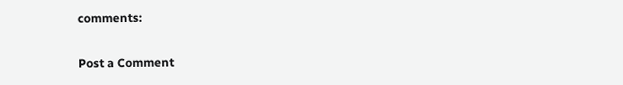comments:

Post a Comment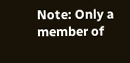Note: Only a member of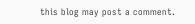this blog may post a comment.